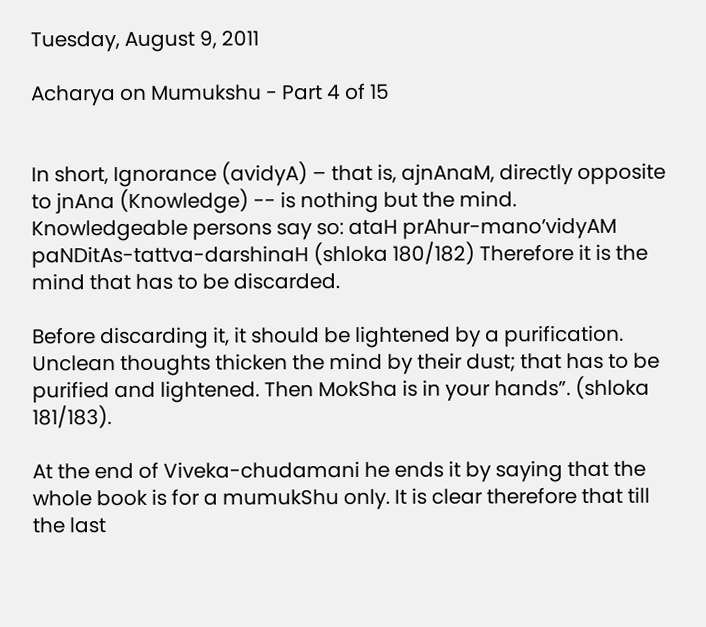Tuesday, August 9, 2011

Acharya on Mumukshu - Part 4 of 15


In short, Ignorance (avidyA) – that is, ajnAnaM, directly opposite to jnAna (Knowledge) -- is nothing but the mind. Knowledgeable persons say so: ataH prAhur-mano’vidyAM paNDitAs-tattva-darshinaH (shloka 180/182) Therefore it is the mind that has to be discarded.

Before discarding it, it should be lightened by a purification. Unclean thoughts thicken the mind by their dust; that has to be purified and lightened. Then MokSha is in your hands”. (shloka 181/183).

At the end of Viveka-chudamani he ends it by saying that the whole book is for a mumukShu only. It is clear therefore that till the last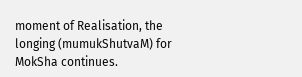moment of Realisation, the longing (mumukShutvaM) for MokSha continues.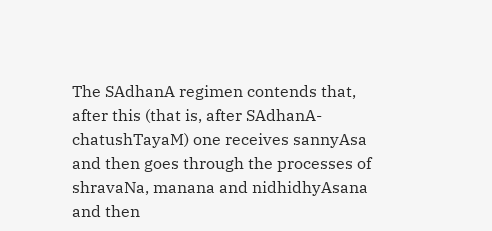The SAdhanA regimen contends that, after this (that is, after SAdhanA-chatushTayaM) one receives sannyAsa and then goes through the processes of shravaNa, manana and nidhidhyAsana and then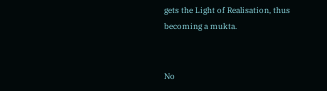gets the Light of Realisation, thus becoming a mukta.


No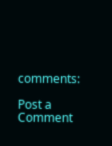comments:

Post a Comment